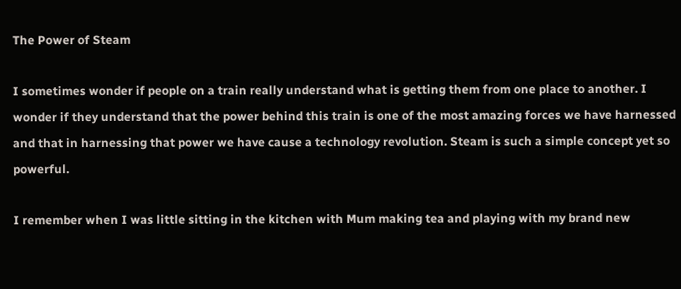The Power of Steam

I sometimes wonder if people on a train really understand what is getting them from one place to another. I wonder if they understand that the power behind this train is one of the most amazing forces we have harnessed and that in harnessing that power we have cause a technology revolution. Steam is such a simple concept yet so powerful.

I remember when I was little sitting in the kitchen with Mum making tea and playing with my brand new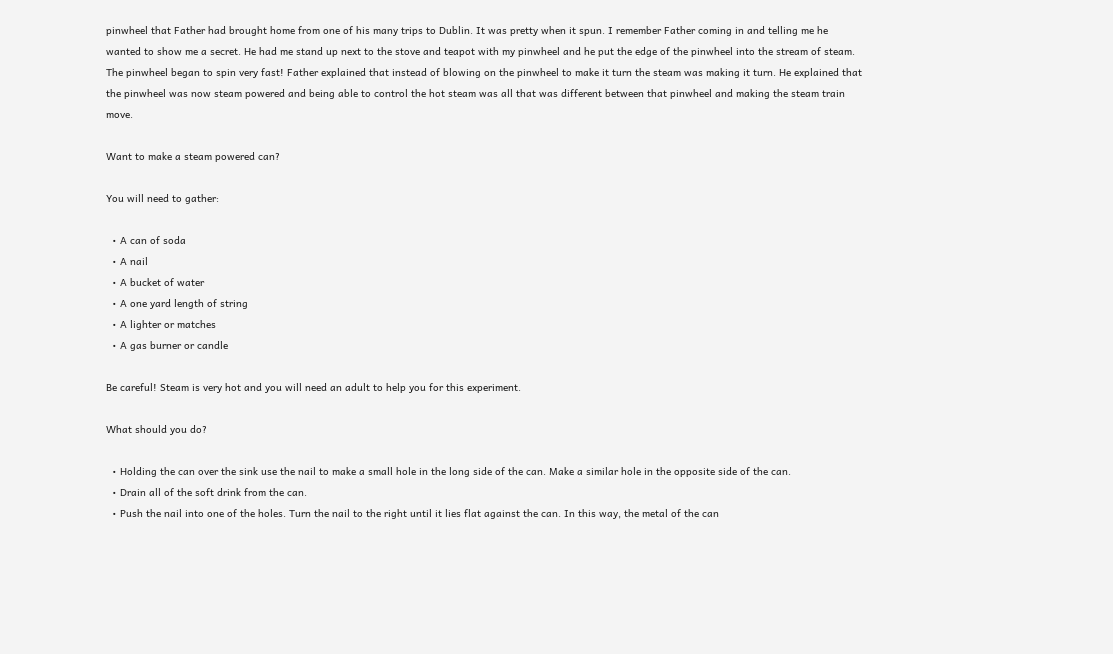pinwheel that Father had brought home from one of his many trips to Dublin. It was pretty when it spun. I remember Father coming in and telling me he wanted to show me a secret. He had me stand up next to the stove and teapot with my pinwheel and he put the edge of the pinwheel into the stream of steam. The pinwheel began to spin very fast! Father explained that instead of blowing on the pinwheel to make it turn the steam was making it turn. He explained that the pinwheel was now steam powered and being able to control the hot steam was all that was different between that pinwheel and making the steam train move.

Want to make a steam powered can?

You will need to gather:

  • A can of soda
  • A nail
  • A bucket of water
  • A one yard length of string
  • A lighter or matches
  • A gas burner or candle

Be careful! Steam is very hot and you will need an adult to help you for this experiment.

What should you do?

  • Holding the can over the sink use the nail to make a small hole in the long side of the can. Make a similar hole in the opposite side of the can.
  • Drain all of the soft drink from the can.
  • Push the nail into one of the holes. Turn the nail to the right until it lies flat against the can. In this way, the metal of the can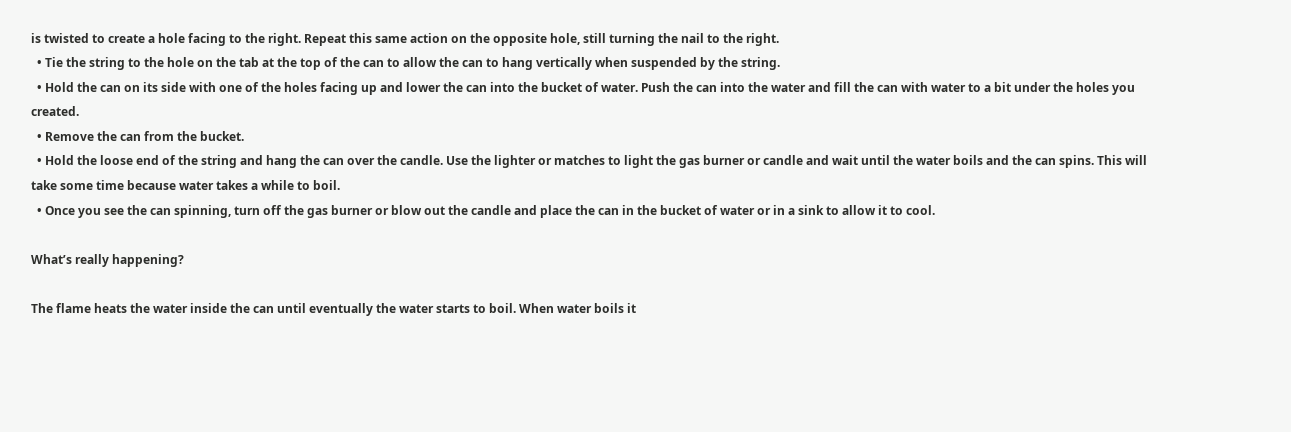is twisted to create a hole facing to the right. Repeat this same action on the opposite hole, still turning the nail to the right.
  • Tie the string to the hole on the tab at the top of the can to allow the can to hang vertically when suspended by the string.
  • Hold the can on its side with one of the holes facing up and lower the can into the bucket of water. Push the can into the water and fill the can with water to a bit under the holes you created.
  • Remove the can from the bucket.
  • Hold the loose end of the string and hang the can over the candle. Use the lighter or matches to light the gas burner or candle and wait until the water boils and the can spins. This will take some time because water takes a while to boil.
  • Once you see the can spinning, turn off the gas burner or blow out the candle and place the can in the bucket of water or in a sink to allow it to cool.

What’s really happening?

The flame heats the water inside the can until eventually the water starts to boil. When water boils it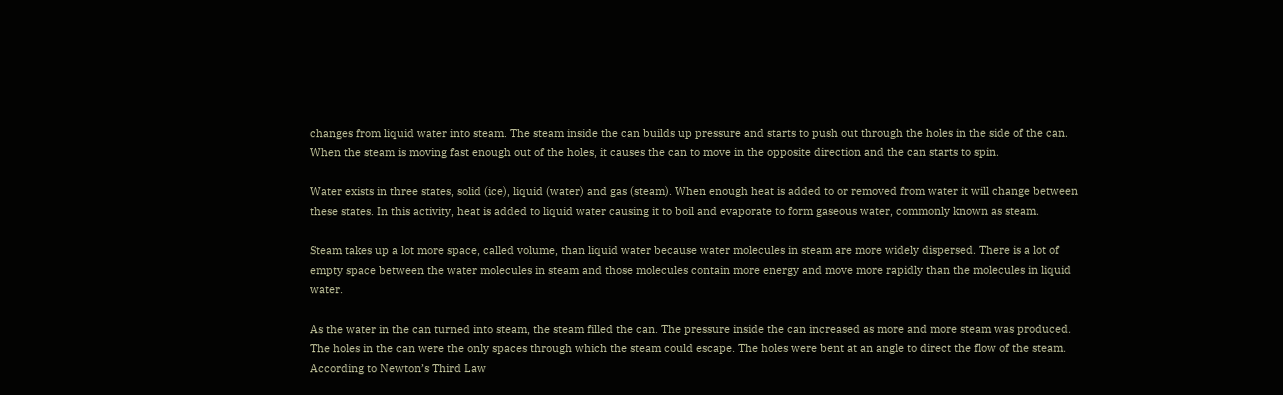changes from liquid water into steam. The steam inside the can builds up pressure and starts to push out through the holes in the side of the can. When the steam is moving fast enough out of the holes, it causes the can to move in the opposite direction and the can starts to spin.

Water exists in three states, solid (ice), liquid (water) and gas (steam). When enough heat is added to or removed from water it will change between these states. In this activity, heat is added to liquid water causing it to boil and evaporate to form gaseous water, commonly known as steam.

Steam takes up a lot more space, called volume, than liquid water because water molecules in steam are more widely dispersed. There is a lot of empty space between the water molecules in steam and those molecules contain more energy and move more rapidly than the molecules in liquid water.

As the water in the can turned into steam, the steam filled the can. The pressure inside the can increased as more and more steam was produced. The holes in the can were the only spaces through which the steam could escape. The holes were bent at an angle to direct the flow of the steam. According to Newton’s Third Law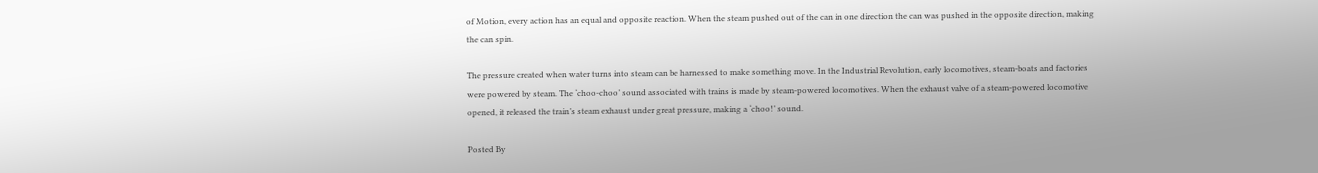of Motion, every action has an equal and opposite reaction. When the steam pushed out of the can in one direction the can was pushed in the opposite direction, making the can spin.

The pressure created when water turns into steam can be harnessed to make something move. In the Industrial Revolution, early locomotives, steam-boats and factories were powered by steam. The ‘choo-choo’ sound associated with trains is made by steam-powered locomotives. When the exhaust valve of a steam-powered locomotive opened, it released the train’s steam exhaust under great pressure, making a ‘choo!’ sound.

Posted By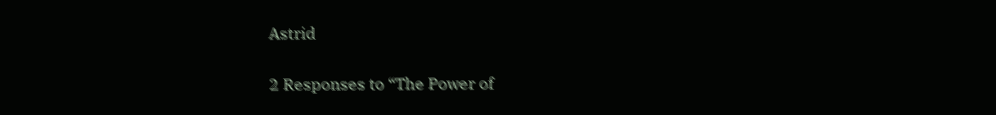Astrid

2 Responses to “The Power of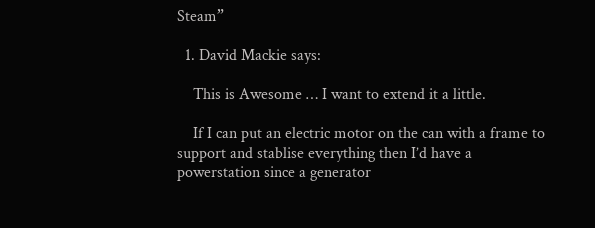Steam”

  1. David Mackie says:

    This is Awesome … I want to extend it a little.

    If I can put an electric motor on the can with a frame to support and stablise everything then I’d have a powerstation since a generator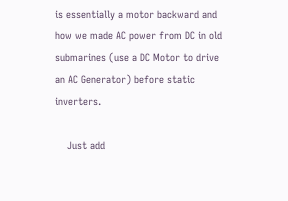is essentially a motor backward and how we made AC power from DC in old submarines (use a DC Motor to drive an AC Generator) before static inverters.

    Just add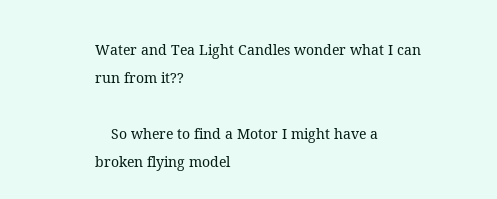Water and Tea Light Candles wonder what I can run from it??

    So where to find a Motor I might have a broken flying model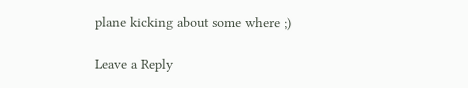plane kicking about some where ;)

Leave a Reply